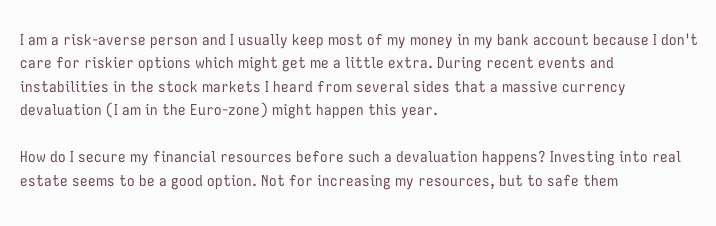I am a risk-averse person and I usually keep most of my money in my bank account because I don't care for riskier options which might get me a little extra. During recent events and instabilities in the stock markets I heard from several sides that a massive currency devaluation (I am in the Euro-zone) might happen this year.

How do I secure my financial resources before such a devaluation happens? Investing into real estate seems to be a good option. Not for increasing my resources, but to safe them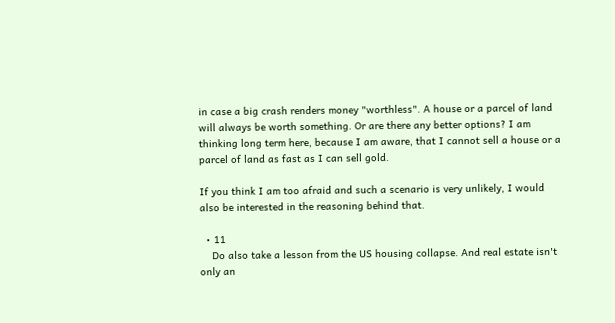in case a big crash renders money "worthless". A house or a parcel of land will always be worth something. Or are there any better options? I am thinking long term here, because I am aware, that I cannot sell a house or a parcel of land as fast as I can sell gold.

If you think I am too afraid and such a scenario is very unlikely, I would also be interested in the reasoning behind that.

  • 11
    Do also take a lesson from the US housing collapse. And real estate isn't only an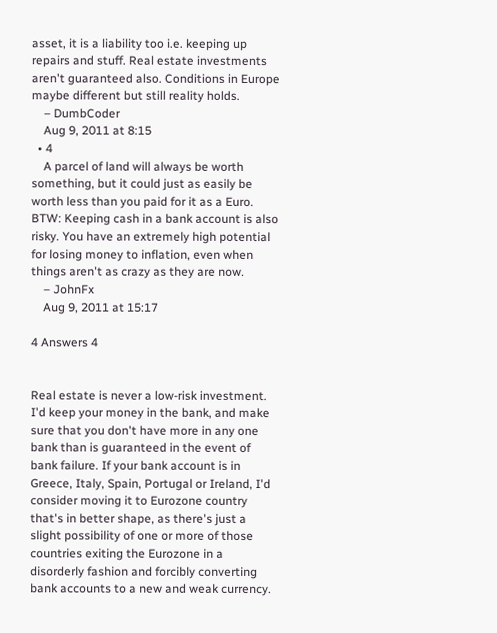asset, it is a liability too i.e. keeping up repairs and stuff. Real estate investments aren't guaranteed also. Conditions in Europe maybe different but still reality holds.
    – DumbCoder
    Aug 9, 2011 at 8:15
  • 4
    A parcel of land will always be worth something, but it could just as easily be worth less than you paid for it as a Euro. BTW: Keeping cash in a bank account is also risky. You have an extremely high potential for losing money to inflation, even when things aren't as crazy as they are now.
    – JohnFx
    Aug 9, 2011 at 15:17

4 Answers 4


Real estate is never a low-risk investment. I'd keep your money in the bank, and make sure that you don't have more in any one bank than is guaranteed in the event of bank failure. If your bank account is in Greece, Italy, Spain, Portugal or Ireland, I'd consider moving it to Eurozone country that's in better shape, as there's just a slight possibility of one or more of those countries exiting the Eurozone in a disorderly fashion and forcibly converting bank accounts to a new and weak currency.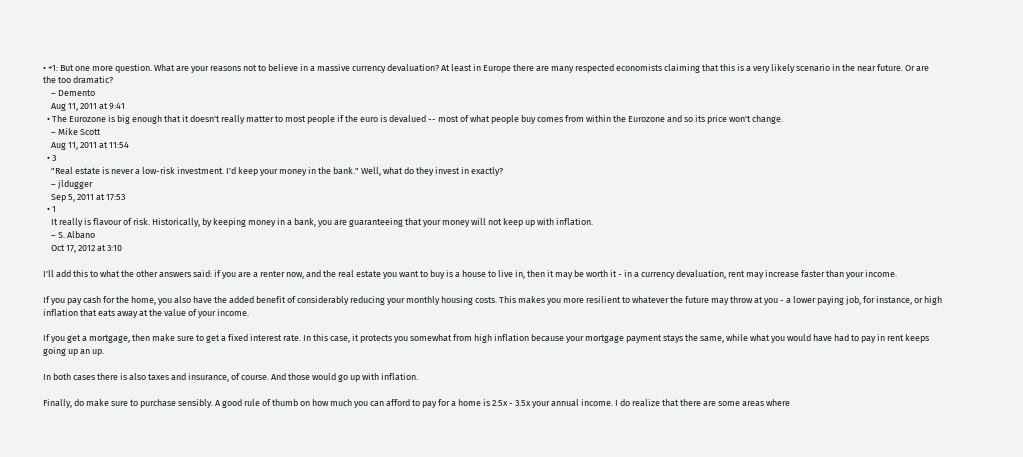• +1: But one more question. What are your reasons not to believe in a massive currency devaluation? At least in Europe there are many respected economists claiming that this is a very likely scenario in the near future. Or are the too dramatic?
    – Demento
    Aug 11, 2011 at 9:41
  • The Eurozone is big enough that it doesn't really matter to most people if the euro is devalued -- most of what people buy comes from within the Eurozone and so its price won't change.
    – Mike Scott
    Aug 11, 2011 at 11:54
  • 3
    "Real estate is never a low-risk investment. I'd keep your money in the bank." Well, what do they invest in exactly?
    – jldugger
    Sep 5, 2011 at 17:53
  • 1
    It really is flavour of risk. Historically, by keeping money in a bank, you are guaranteeing that your money will not keep up with inflation.
    – S. Albano
    Oct 17, 2012 at 3:10

I'll add this to what the other answers said: if you are a renter now, and the real estate you want to buy is a house to live in, then it may be worth it - in a currency devaluation, rent may increase faster than your income.

If you pay cash for the home, you also have the added benefit of considerably reducing your monthly housing costs. This makes you more resilient to whatever the future may throw at you - a lower paying job, for instance, or high inflation that eats away at the value of your income.

If you get a mortgage, then make sure to get a fixed interest rate. In this case, it protects you somewhat from high inflation because your mortgage payment stays the same, while what you would have had to pay in rent keeps going up an up.

In both cases there is also taxes and insurance, of course. And those would go up with inflation.

Finally, do make sure to purchase sensibly. A good rule of thumb on how much you can afford to pay for a home is 2.5x - 3.5x your annual income. I do realize that there are some areas where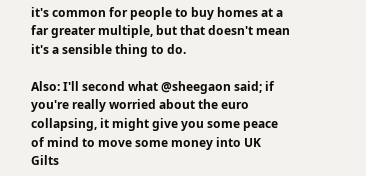it's common for people to buy homes at a far greater multiple, but that doesn't mean it's a sensible thing to do.

Also: I'll second what @sheegaon said; if you're really worried about the euro collapsing, it might give you some peace of mind to move some money into UK Gilts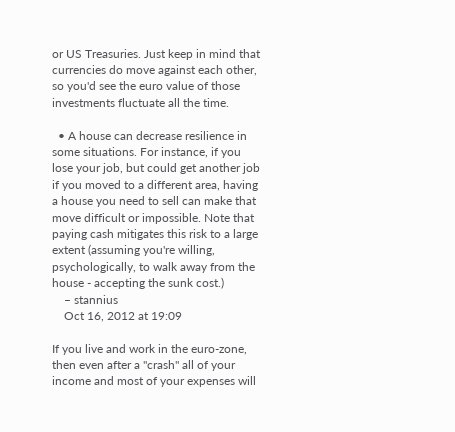or US Treasuries. Just keep in mind that currencies do move against each other, so you'd see the euro value of those investments fluctuate all the time.

  • A house can decrease resilience in some situations. For instance, if you lose your job, but could get another job if you moved to a different area, having a house you need to sell can make that move difficult or impossible. Note that paying cash mitigates this risk to a large extent (assuming you're willing, psychologically, to walk away from the house - accepting the sunk cost.)
    – stannius
    Oct 16, 2012 at 19:09

If you live and work in the euro-zone, then even after a "crash" all of your income and most of your expenses will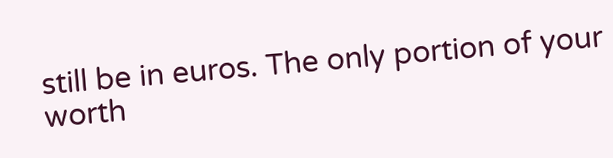still be in euros. The only portion of your worth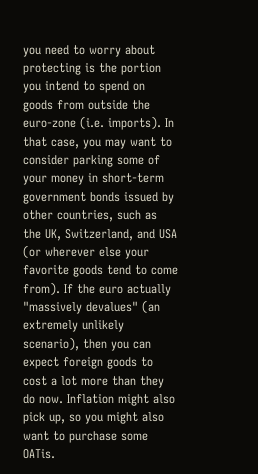you need to worry about protecting is the portion you intend to spend on goods from outside the euro-zone (i.e. imports). In that case, you may want to consider parking some of your money in short-term government bonds issued by other countries, such as the UK, Switzerland, and USA (or wherever else your favorite goods tend to come from). If the euro actually "massively devalues" (an extremely unlikely scenario), then you can expect foreign goods to cost a lot more than they do now. Inflation might also pick up, so you might also want to purchase some OATis.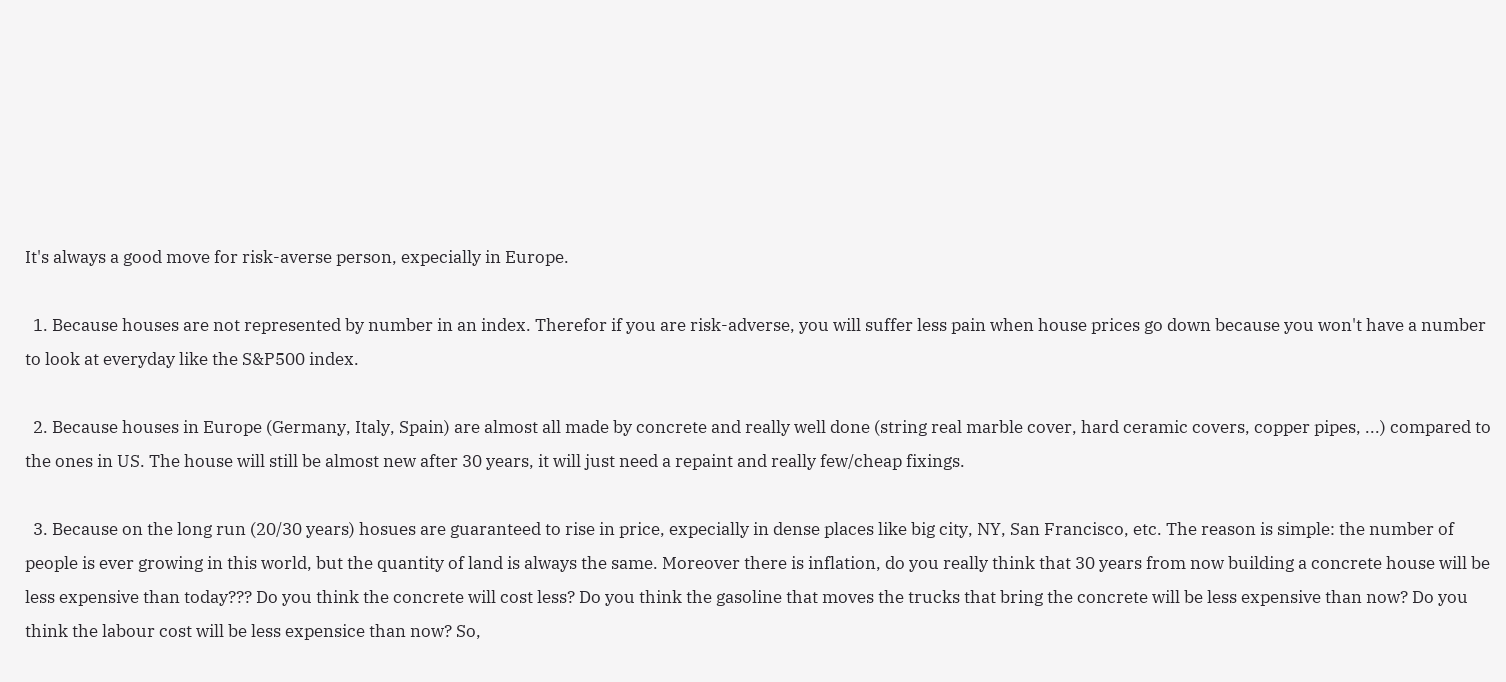It's always a good move for risk-averse person, expecially in Europe.

  1. Because houses are not represented by number in an index. Therefor if you are risk-adverse, you will suffer less pain when house prices go down because you won't have a number to look at everyday like the S&P500 index.

  2. Because houses in Europe (Germany, Italy, Spain) are almost all made by concrete and really well done (string real marble cover, hard ceramic covers, copper pipes, ...) compared to the ones in US. The house will still be almost new after 30 years, it will just need a repaint and really few/cheap fixings.

  3. Because on the long run (20/30 years) hosues are guaranteed to rise in price, expecially in dense places like big city, NY, San Francisco, etc. The reason is simple: the number of people is ever growing in this world, but the quantity of land is always the same. Moreover there is inflation, do you really think that 30 years from now building a concrete house will be less expensive than today??? Do you think the concrete will cost less? Do you think the gasoline that moves the trucks that bring the concrete will be less expensive than now? Do you think the labour cost will be less expensice than now? So,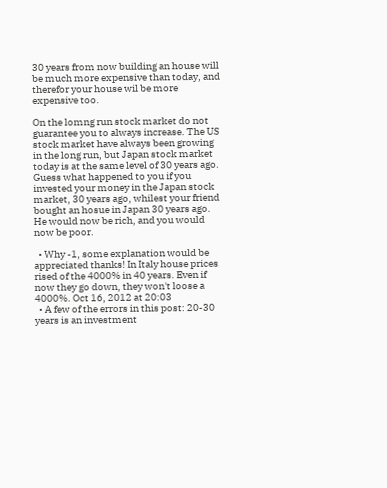30 years from now building an house will be much more expensive than today, and therefor your house wil be more expensive too.

On the lomng run stock market do not guarantee you to always increase. The US stock market have always been growing in the long run, but Japan stock market today is at the same level of 30 years ago. Guess what happened to you if you invested your money in the Japan stock market, 30 years ago, whilest your friend bought an hosue in Japan 30 years ago. He would now be rich, and you would now be poor.

  • Why -1, some explanation would be appreciated thanks! In Italy house prices rised of the 4000% in 40 years. Even if now they go down, they won't loose a 4000%. Oct 16, 2012 at 20:03
  • A few of the errors in this post: 20-30 years is an investment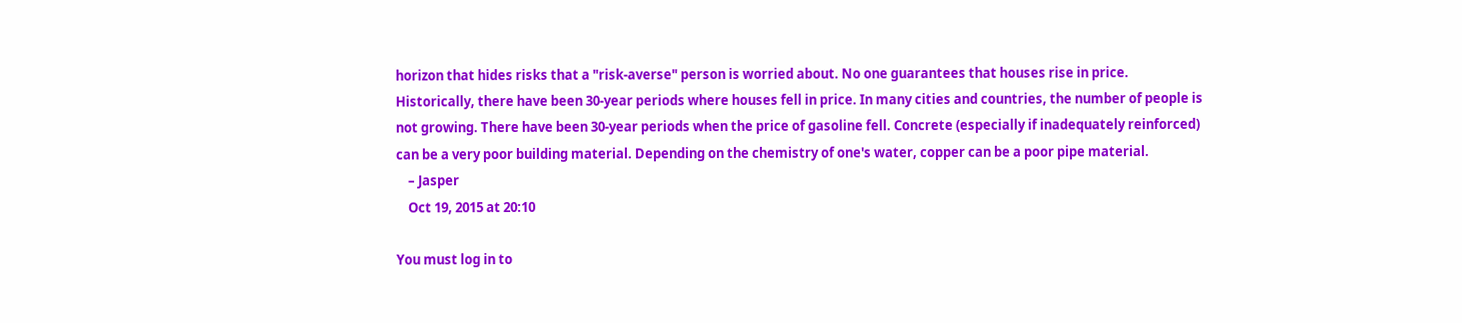horizon that hides risks that a "risk-averse" person is worried about. No one guarantees that houses rise in price. Historically, there have been 30-year periods where houses fell in price. In many cities and countries, the number of people is not growing. There have been 30-year periods when the price of gasoline fell. Concrete (especially if inadequately reinforced) can be a very poor building material. Depending on the chemistry of one's water, copper can be a poor pipe material.
    – Jasper
    Oct 19, 2015 at 20:10

You must log in to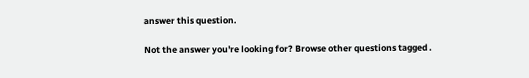answer this question.

Not the answer you're looking for? Browse other questions tagged .